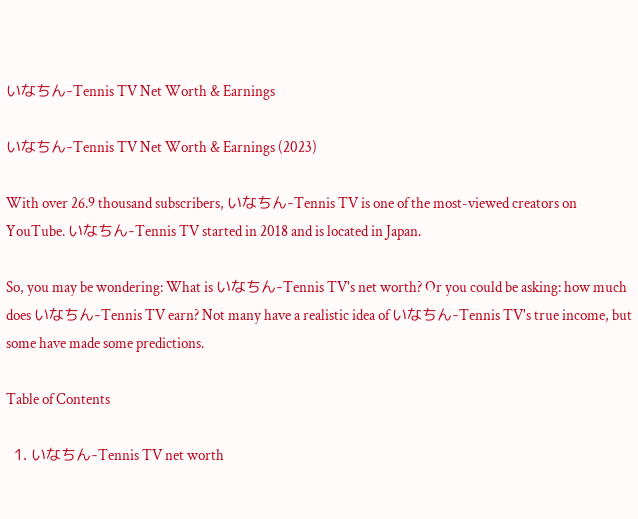いなちん-Tennis TV Net Worth & Earnings

いなちん-Tennis TV Net Worth & Earnings (2023)

With over 26.9 thousand subscribers, いなちん-Tennis TV is one of the most-viewed creators on YouTube. いなちん-Tennis TV started in 2018 and is located in Japan.

So, you may be wondering: What is いなちん-Tennis TV's net worth? Or you could be asking: how much does いなちん-Tennis TV earn? Not many have a realistic idea of いなちん-Tennis TV's true income, but some have made some predictions.

Table of Contents

  1. いなちん-Tennis TV net worth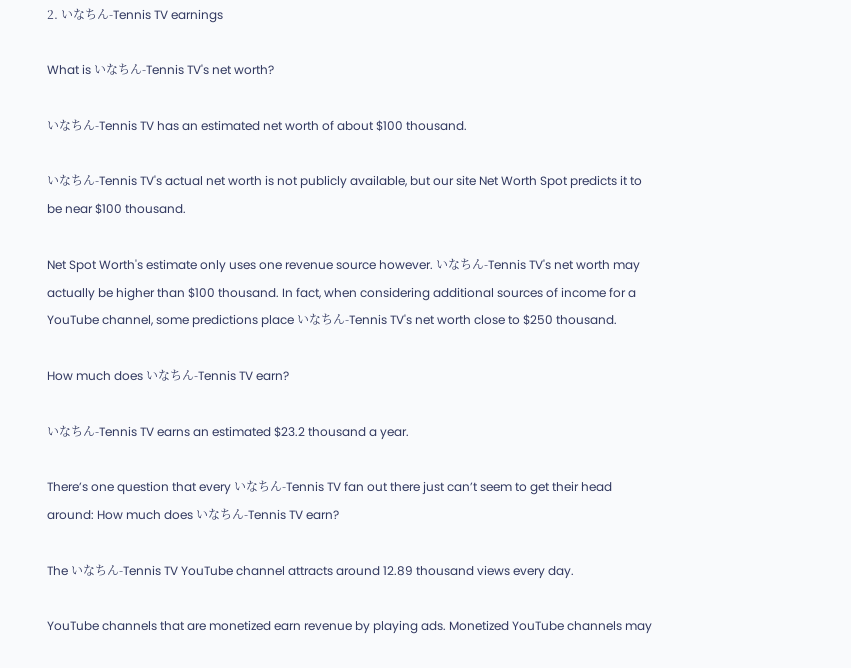2. いなちん-Tennis TV earnings

What is いなちん-Tennis TV's net worth?

いなちん-Tennis TV has an estimated net worth of about $100 thousand.

いなちん-Tennis TV's actual net worth is not publicly available, but our site Net Worth Spot predicts it to be near $100 thousand.

Net Spot Worth's estimate only uses one revenue source however. いなちん-Tennis TV's net worth may actually be higher than $100 thousand. In fact, when considering additional sources of income for a YouTube channel, some predictions place いなちん-Tennis TV's net worth close to $250 thousand.

How much does いなちん-Tennis TV earn?

いなちん-Tennis TV earns an estimated $23.2 thousand a year.

There’s one question that every いなちん-Tennis TV fan out there just can’t seem to get their head around: How much does いなちん-Tennis TV earn?

The いなちん-Tennis TV YouTube channel attracts around 12.89 thousand views every day.

YouTube channels that are monetized earn revenue by playing ads. Monetized YouTube channels may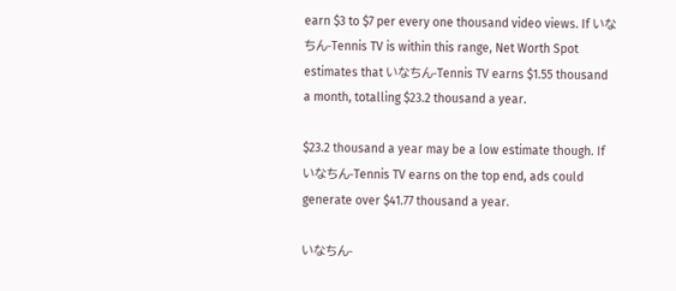earn $3 to $7 per every one thousand video views. If いなちん-Tennis TV is within this range, Net Worth Spot estimates that いなちん-Tennis TV earns $1.55 thousand a month, totalling $23.2 thousand a year.

$23.2 thousand a year may be a low estimate though. If いなちん-Tennis TV earns on the top end, ads could generate over $41.77 thousand a year.

いなちん-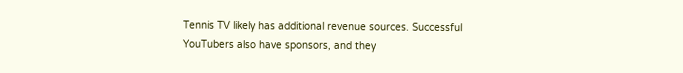Tennis TV likely has additional revenue sources. Successful YouTubers also have sponsors, and they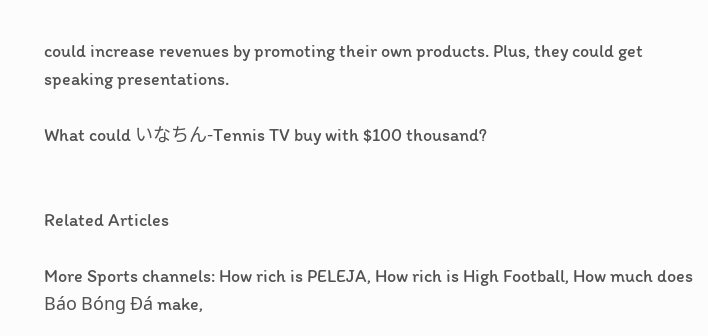could increase revenues by promoting their own products. Plus, they could get speaking presentations.

What could いなちん-Tennis TV buy with $100 thousand?


Related Articles

More Sports channels: How rich is PELEJA, How rich is High Football, How much does Báo Bóng Đá make,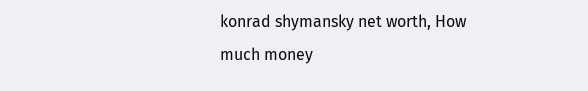konrad shymansky net worth, How much money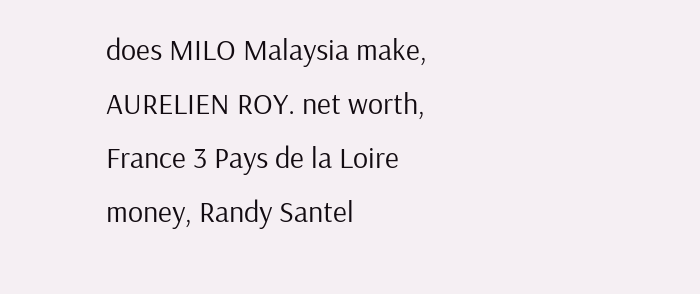does MILO Malaysia make, AURELIEN ROY. net worth, France 3 Pays de la Loire money, Randy Santel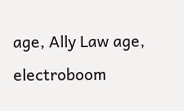age, Ally Law age, electroboom